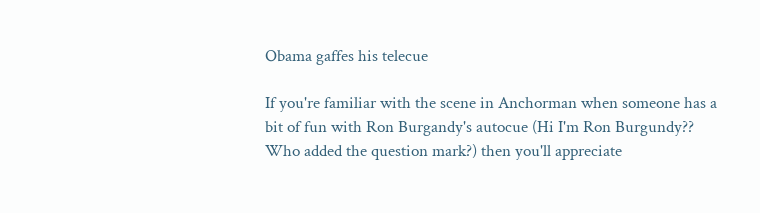Obama gaffes his telecue

If you're familiar with the scene in Anchorman when someone has a bit of fun with Ron Burgandy's autocue (Hi I'm Ron Burgundy?? Who added the question mark?) then you'll appreciate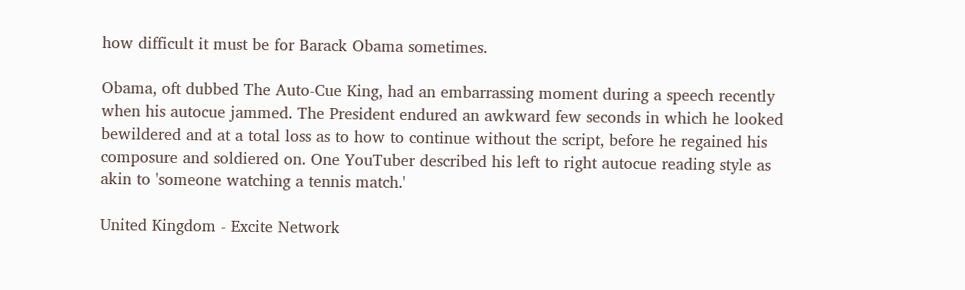how difficult it must be for Barack Obama sometimes.

Obama, oft dubbed The Auto-Cue King, had an embarrassing moment during a speech recently when his autocue jammed. The President endured an awkward few seconds in which he looked bewildered and at a total loss as to how to continue without the script, before he regained his composure and soldiered on. One YouTuber described his left to right autocue reading style as akin to 'someone watching a tennis match.'

United Kingdom - Excite Network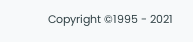Copyright ©1995 - 2021